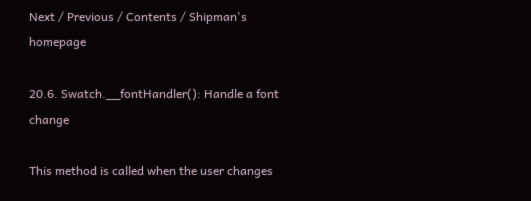Next / Previous / Contents / Shipman's homepage

20.6. Swatch.__fontHandler(): Handle a font change

This method is called when the user changes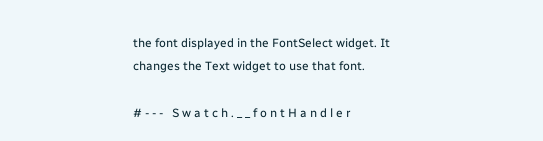the font displayed in the FontSelect widget. It changes the Text widget to use that font.

# - - -   S w a t c h . _ _ f o n t H a n d l e r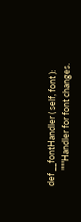def __fontHandler ( self, font ):
        """Handler for font changes.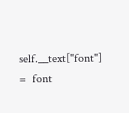self.__text["font"]  =  font